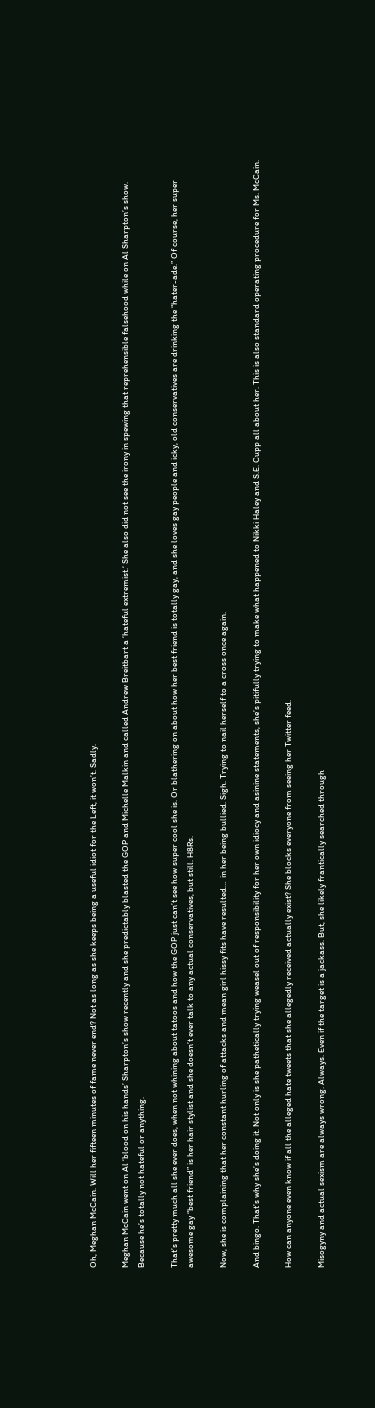Oh, Meghan McCain. Will her fifteen minutes of fame never end? Not as long as she keeps being a useful idiot for the Left, it won’t. Sadly.

Meghan McCain went on Al ‘blood on his hands’ Sharpton’s show recently and she predictably blasted the GOP and Michelle Malkin and called Andrew Breitbart a ‘hateful extremist.‘ She also did not see the irony in spewing that reprehensible falsehood while on Al Sharpton’s show. Because he’s totally not hateful or anything.

That’s pretty much all she ever does, when not whining about tatoos and how the GOP just can’t see how super cool she is. Or blathering on about how her best friend is totally gay, and she loves gay people and icky, old conservatives are drinking the “hater-ade.” Of course, her super awesome gay “best friend” is her hair stylist and she doesn’t ever talk to any actual conservatives, but still. H8Rs.

Now, she is complaining that her constant hurling of attacks and mean girl hissy fits have resulted…  in her being bullied. Sigh. Trying to nail herself to a cross once again.

And bingo. That’s why she’s doing it. Not only is she pathetically trying weasel out of responsibility for her own idiocy and asinine statements, she’s pitifully trying to make what happened to Nikki Haley and S.E. Cupp all about her. This is also standard operating procedure for Ms. McCain.

How can anyone even know if all the alleged hate tweets that she allegedly received actually exist? She blocks everyone from seeing her Twitter feed.

Misogyny and actual sexism are always wrong. Always. Even if the target is a jackass. But, she likely frantically searched through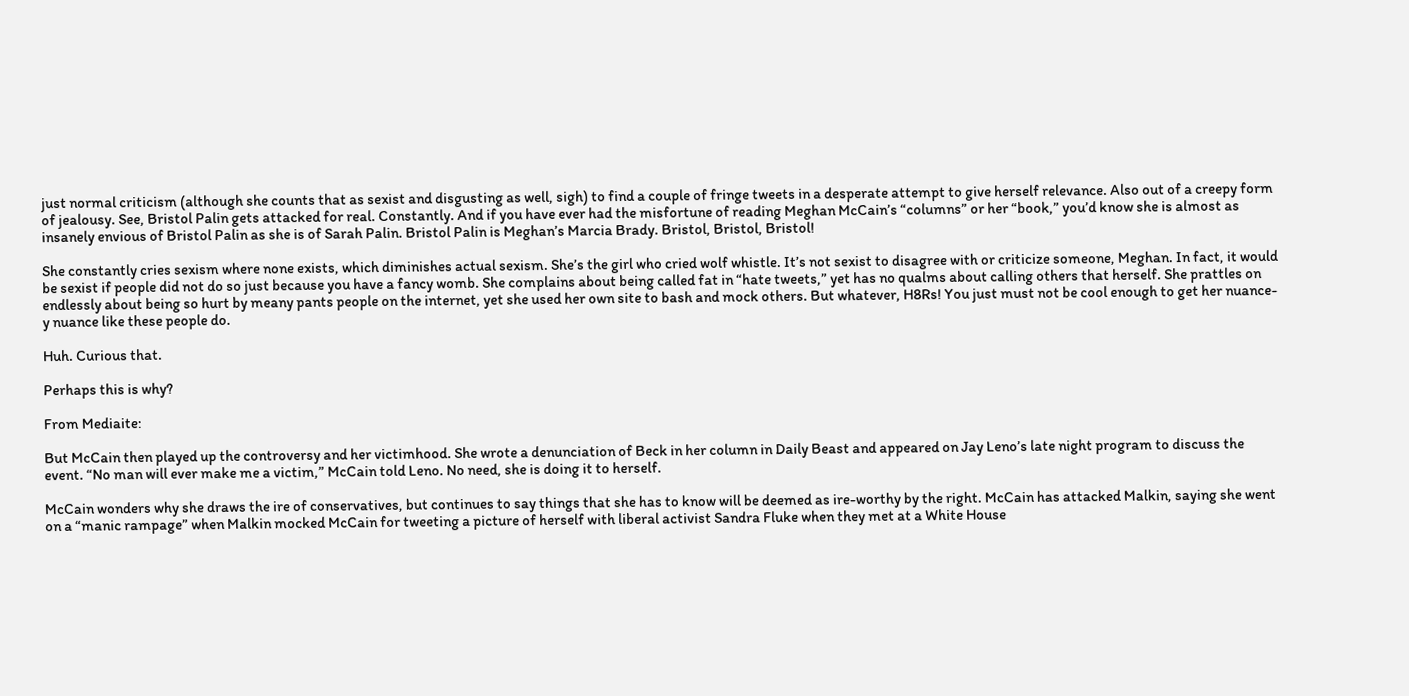just normal criticism (although she counts that as sexist and disgusting as well, sigh) to find a couple of fringe tweets in a desperate attempt to give herself relevance. Also out of a creepy form of jealousy. See, Bristol Palin gets attacked for real. Constantly. And if you have ever had the misfortune of reading Meghan McCain’s “columns” or her “book,” you’d know she is almost as insanely envious of Bristol Palin as she is of Sarah Palin. Bristol Palin is Meghan’s Marcia Brady. Bristol, Bristol, Bristol!

She constantly cries sexism where none exists, which diminishes actual sexism. She’s the girl who cried wolf whistle. It’s not sexist to disagree with or criticize someone, Meghan. In fact, it would be sexist if people did not do so just because you have a fancy womb. She complains about being called fat in “hate tweets,” yet has no qualms about calling others that herself. She prattles on endlessly about being so hurt by meany pants people on the internet, yet she used her own site to bash and mock others. But whatever, H8Rs! You just must not be cool enough to get her nuance-y nuance like these people do.

Huh. Curious that.

Perhaps this is why?

From Mediaite:

But McCain then played up the controversy and her victimhood. She wrote a denunciation of Beck in her column in Daily Beast and appeared on Jay Leno’s late night program to discuss the event. “No man will ever make me a victim,” McCain told Leno. No need, she is doing it to herself.

McCain wonders why she draws the ire of conservatives, but continues to say things that she has to know will be deemed as ire-worthy by the right. McCain has attacked Malkin, saying she went on a “manic rampage” when Malkin mocked McCain for tweeting a picture of herself with liberal activist Sandra Fluke when they met at a White House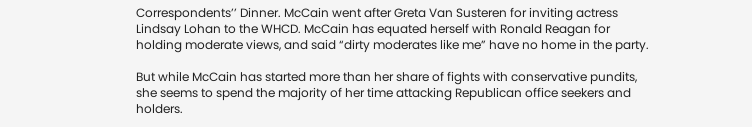Correspondents’’ Dinner. McCain went after Greta Van Susteren for inviting actress Lindsay Lohan to the WHCD. McCain has equated herself with Ronald Reagan for holding moderate views, and said “dirty moderates like me” have no home in the party.

But while McCain has started more than her share of fights with conservative pundits, she seems to spend the majority of her time attacking Republican office seekers and holders.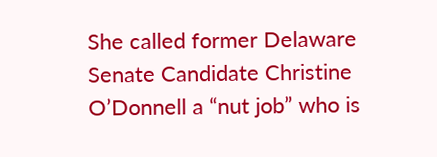She called former Delaware Senate Candidate Christine O’Donnell a “nut job” who is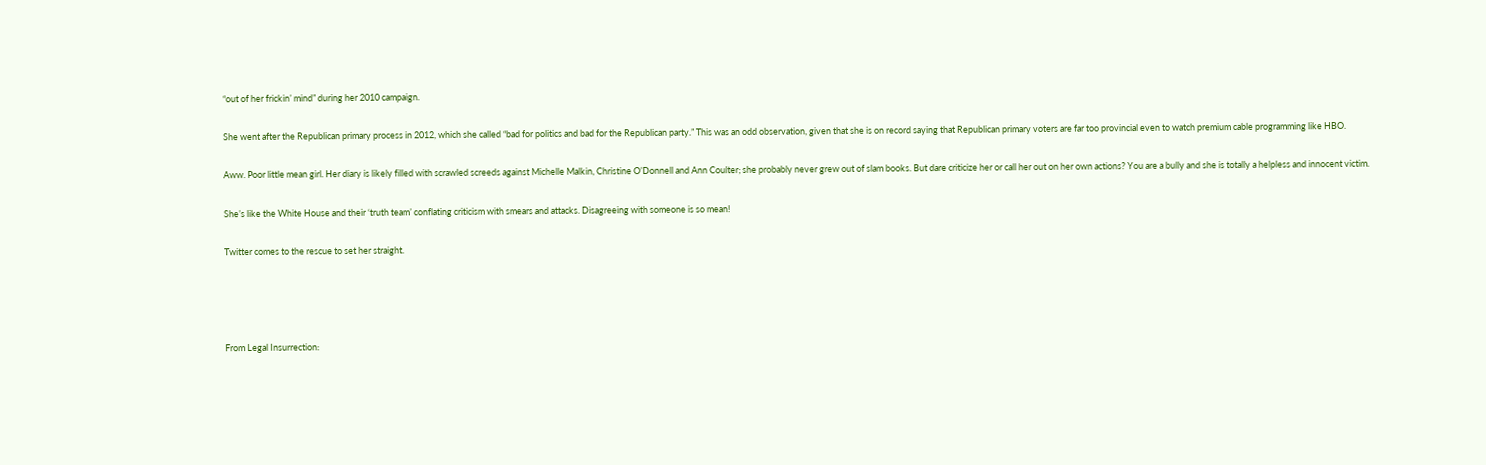“out of her frickin’ mind” during her 2010 campaign.

She went after the Republican primary process in 2012, which she called “bad for politics and bad for the Republican party.” This was an odd observation, given that she is on record saying that Republican primary voters are far too provincial even to watch premium cable programming like HBO.

Aww. Poor little mean girl. Her diary is likely filled with scrawled screeds against Michelle Malkin, Christine O’Donnell and Ann Coulter; she probably never grew out of slam books. But dare criticize her or call her out on her own actions? You are a bully and she is totally a helpless and innocent victim.

She’s like the White House and their ‘truth team’ conflating criticism with smears and attacks. Disagreeing with someone is so mean!

Twitter comes to the rescue to set her straight.




From Legal Insurrection: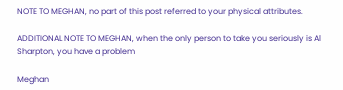NOTE TO MEGHAN, no part of this post referred to your physical attributes.

ADDITIONAL NOTE TO MEGHAN, when the only person to take you seriously is Al Sharpton, you have a problem

Meghan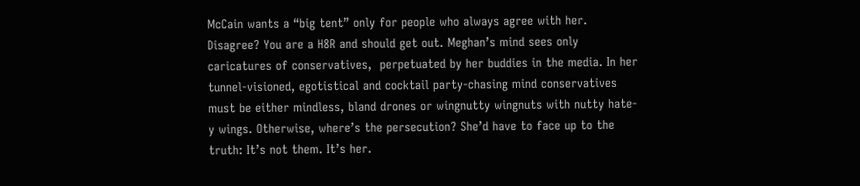McCain wants a “big tent” only for people who always agree with her. Disagree? You are a H8R and should get out. Meghan’s mind sees only caricatures of conservatives,  perpetuated by her buddies in the media. In her tunnel-visioned, egotistical and cocktail party-chasing mind conservatives must be either mindless, bland drones or wingnutty wingnuts with nutty hate-y wings. Otherwise, where’s the persecution? She’d have to face up to the truth: It’s not them. It’s her.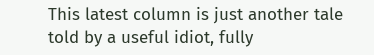This latest column is just another tale told by a useful idiot, fully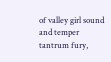of valley girl sound and temper tantrum fury,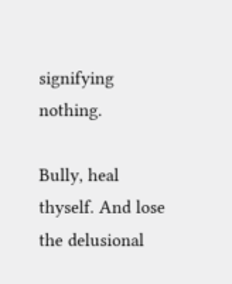signifying nothing.

Bully, heal thyself. And lose the delusional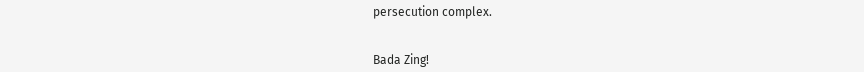persecution complex.


Bada Zing!